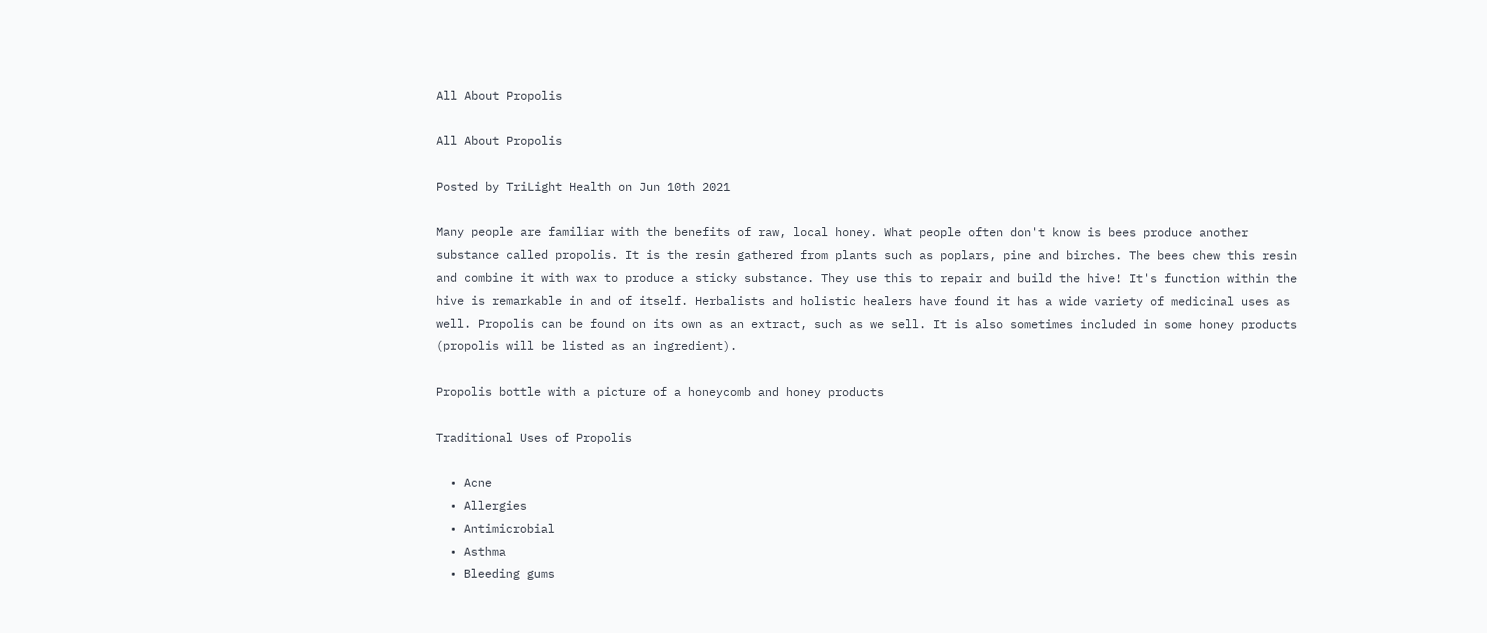All About Propolis

All About Propolis

Posted by TriLight Health on Jun 10th 2021

Many people are familiar with the benefits of raw, local honey. What people often don't know is bees produce another substance called propolis. It is the resin gathered from plants such as poplars, pine and birches. The bees chew this resin and combine it with wax to produce a sticky substance. They use this to repair and build the hive! It's function within the hive is remarkable in and of itself. Herbalists and holistic healers have found it has a wide variety of medicinal uses as well. Propolis can be found on its own as an extract, such as we sell. It is also sometimes included in some honey products (propolis will be listed as an ingredient).

Propolis bottle with a picture of a honeycomb and honey products

Traditional Uses of Propolis

  • Acne
  • Allergies
  • Antimicrobial
  • Asthma
  • Bleeding gums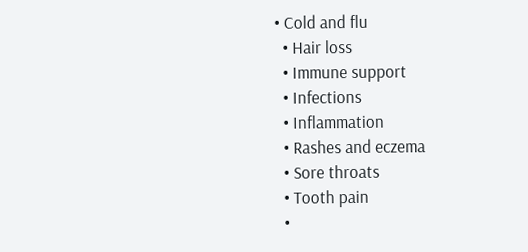• Cold and flu
  • Hair loss
  • Immune support
  • Infections
  • Inflammation
  • Rashes and eczema
  • Sore throats
  • Tooth pain
  •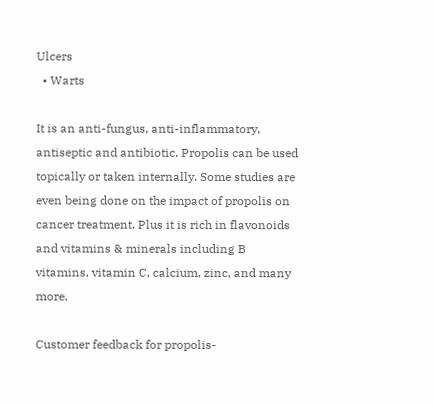Ulcers
  • Warts

It is an anti-fungus, anti-inflammatory, antiseptic and antibiotic. Propolis can be used topically or taken internally. Some studies are even being done on the impact of propolis on cancer treatment. Plus it is rich in flavonoids and vitamins & minerals including B vitamins, vitamin C, calcium, zinc, and many more.

Customer feedback for propolis-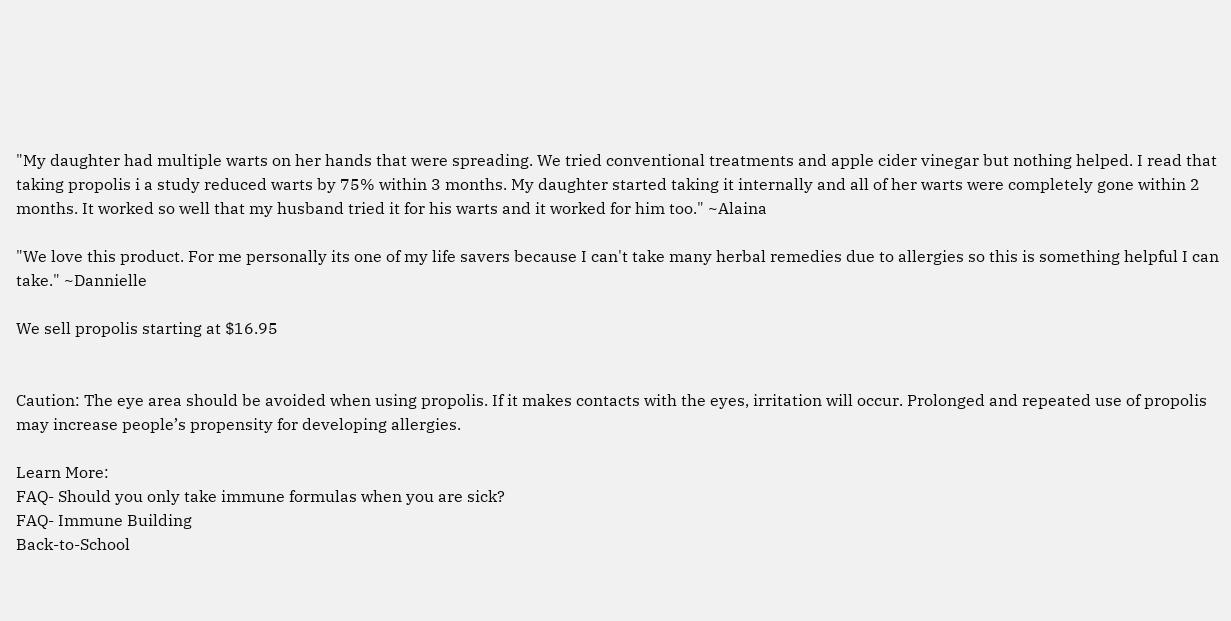"My daughter had multiple warts on her hands that were spreading. We tried conventional treatments and apple cider vinegar but nothing helped. I read that taking propolis i a study reduced warts by 75% within 3 months. My daughter started taking it internally and all of her warts were completely gone within 2 months. It worked so well that my husband tried it for his warts and it worked for him too." ~Alaina

"We love this product. For me personally its one of my life savers because I can't take many herbal remedies due to allergies so this is something helpful I can take." ~Dannielle

We sell propolis starting at $16.95


Caution: The eye area should be avoided when using propolis. If it makes contacts with the eyes, irritation will occur. Prolonged and repeated use of propolis may increase people’s propensity for developing allergies.

Learn More:
FAQ- Should you only take immune formulas when you are sick?
FAQ- Immune Building
Back-to-School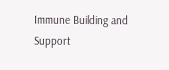Immune Building and Support